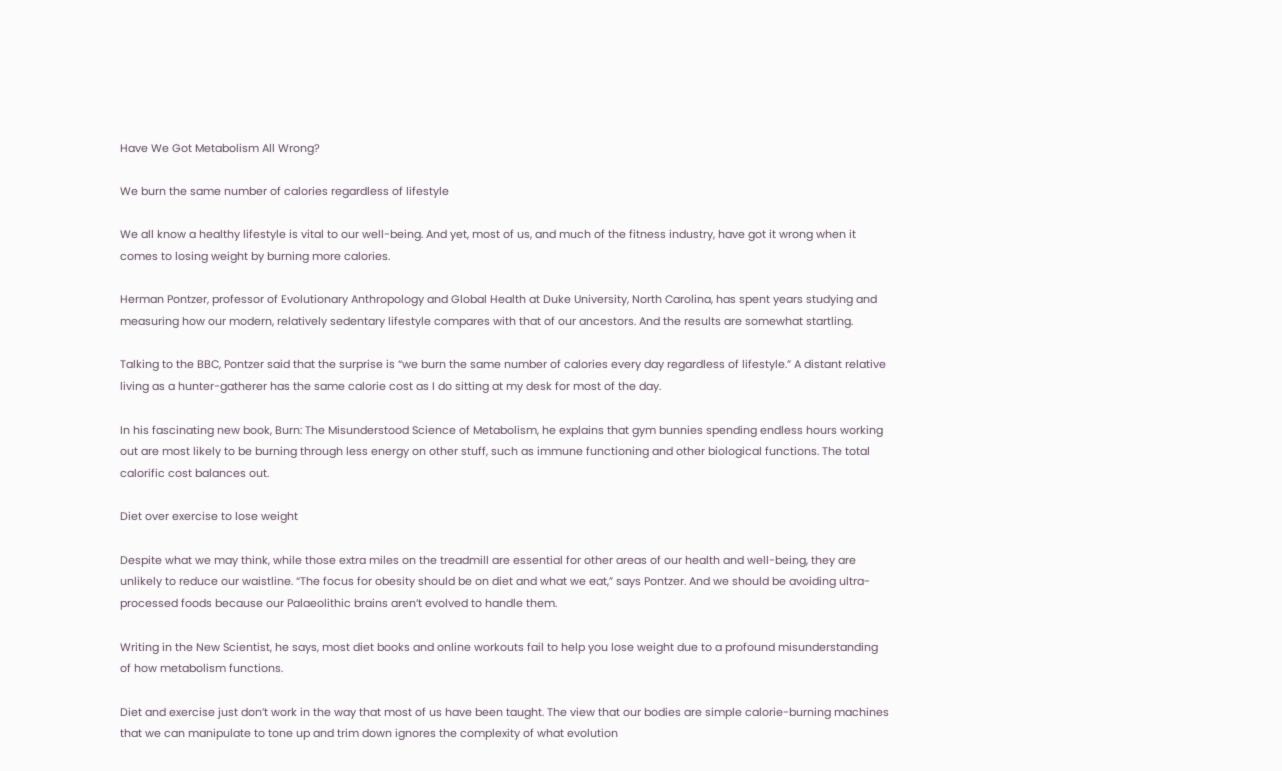Have We Got Metabolism All Wrong?

We burn the same number of calories regardless of lifestyle

We all know a healthy lifestyle is vital to our well-being. And yet, most of us, and much of the fitness industry, have got it wrong when it comes to losing weight by burning more calories.

Herman Pontzer, professor of Evolutionary Anthropology and Global Health at Duke University, North Carolina, has spent years studying and measuring how our modern, relatively sedentary lifestyle compares with that of our ancestors. And the results are somewhat startling.

Talking to the BBC, Pontzer said that the surprise is “we burn the same number of calories every day regardless of lifestyle.” A distant relative living as a hunter-gatherer has the same calorie cost as I do sitting at my desk for most of the day.

In his fascinating new book, Burn: The Misunderstood Science of Metabolism, he explains that gym bunnies spending endless hours working out are most likely to be burning through less energy on other stuff, such as immune functioning and other biological functions. The total calorific cost balances out.

Diet over exercise to lose weight

Despite what we may think, while those extra miles on the treadmill are essential for other areas of our health and well-being, they are unlikely to reduce our waistline. “The focus for obesity should be on diet and what we eat,” says Pontzer. And we should be avoiding ultra-processed foods because our Palaeolithic brains aren’t evolved to handle them.

Writing in the New Scientist, he says, most diet books and online workouts fail to help you lose weight due to a profound misunderstanding of how metabolism functions.

Diet and exercise just don’t work in the way that most of us have been taught. The view that our bodies are simple calorie-burning machines that we can manipulate to tone up and trim down ignores the complexity of what evolution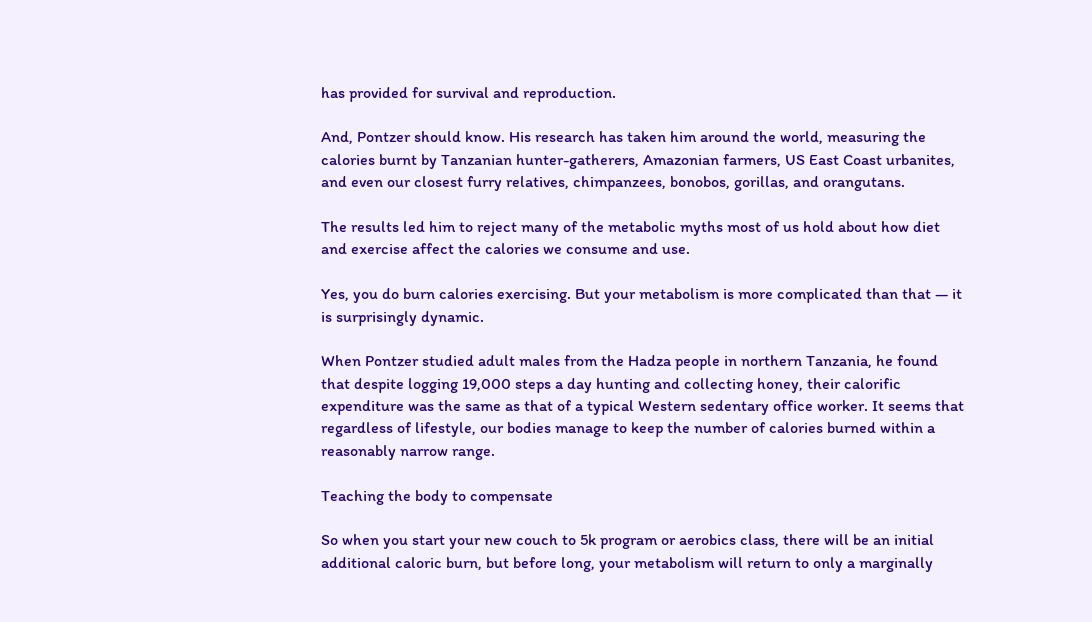has provided for survival and reproduction.

And, Pontzer should know. His research has taken him around the world, measuring the calories burnt by Tanzanian hunter-gatherers, Amazonian farmers, US East Coast urbanites, and even our closest furry relatives, chimpanzees, bonobos, gorillas, and orangutans.

The results led him to reject many of the metabolic myths most of us hold about how diet and exercise affect the calories we consume and use.

Yes, you do burn calories exercising. But your metabolism is more complicated than that — it is surprisingly dynamic.

When Pontzer studied adult males from the Hadza people in northern Tanzania, he found that despite logging 19,000 steps a day hunting and collecting honey, their calorific expenditure was the same as that of a typical Western sedentary office worker. It seems that regardless of lifestyle, our bodies manage to keep the number of calories burned within a reasonably narrow range.

Teaching the body to compensate

So when you start your new couch to 5k program or aerobics class, there will be an initial additional caloric burn, but before long, your metabolism will return to only a marginally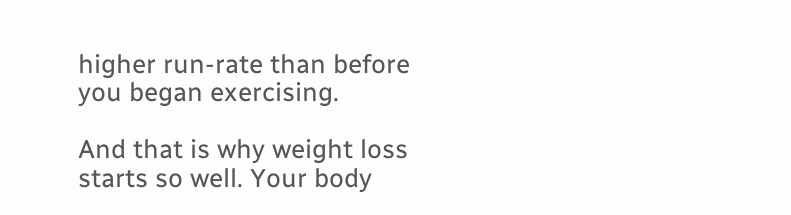higher run-rate than before you began exercising.

And that is why weight loss starts so well. Your body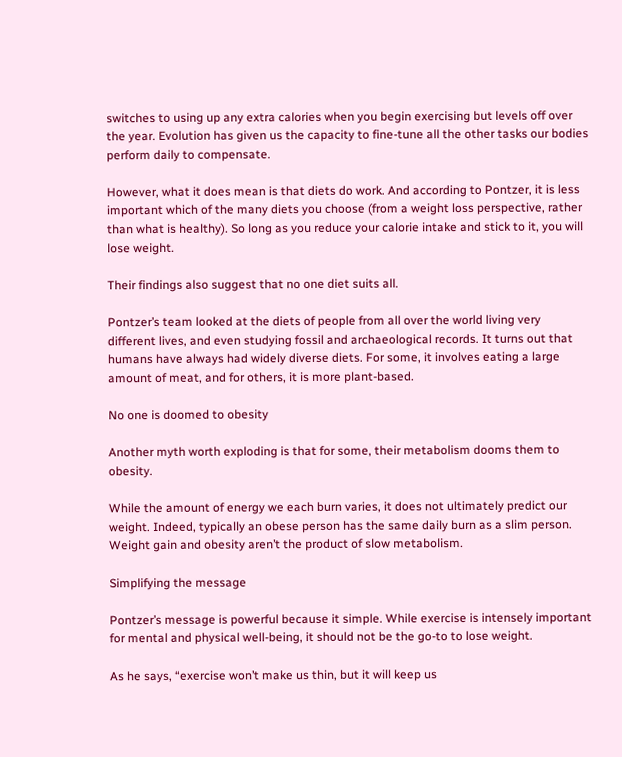switches to using up any extra calories when you begin exercising but levels off over the year. Evolution has given us the capacity to fine-tune all the other tasks our bodies perform daily to compensate.

However, what it does mean is that diets do work. And according to Pontzer, it is less important which of the many diets you choose (from a weight loss perspective, rather than what is healthy). So long as you reduce your calorie intake and stick to it, you will lose weight.

Their findings also suggest that no one diet suits all.

Pontzer’s team looked at the diets of people from all over the world living very different lives, and even studying fossil and archaeological records. It turns out that humans have always had widely diverse diets. For some, it involves eating a large amount of meat, and for others, it is more plant-based.

No one is doomed to obesity

Another myth worth exploding is that for some, their metabolism dooms them to obesity.

While the amount of energy we each burn varies, it does not ultimately predict our weight. Indeed, typically an obese person has the same daily burn as a slim person. Weight gain and obesity aren’t the product of slow metabolism.

Simplifying the message

Pontzer’s message is powerful because it simple. While exercise is intensely important for mental and physical well-being, it should not be the go-to to lose weight.

As he says, “exercise won’t make us thin, but it will keep us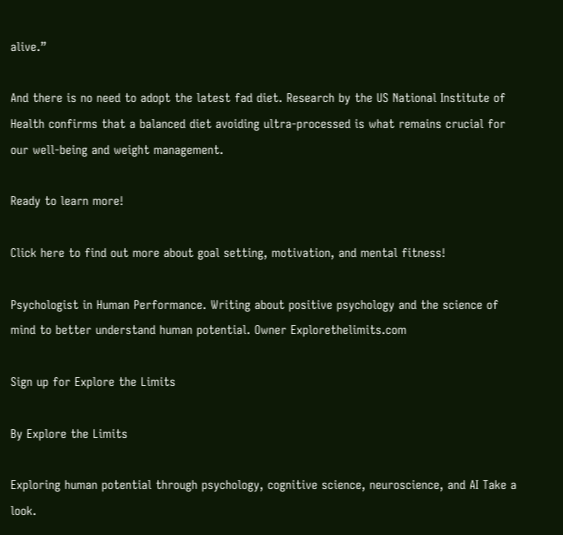alive.”

And there is no need to adopt the latest fad diet. Research by the US National Institute of Health confirms that a balanced diet avoiding ultra-processed is what remains crucial for our well-being and weight management.

Ready to learn more!

Click here to find out more about goal setting, motivation, and mental fitness!

Psychologist in Human Performance. Writing about positive psychology and the science of mind to better understand human potential. Owner Explorethelimits.com

Sign up for Explore the Limits

By Explore the Limits

Exploring human potential through psychology, cognitive science, neuroscience, and AI Take a look.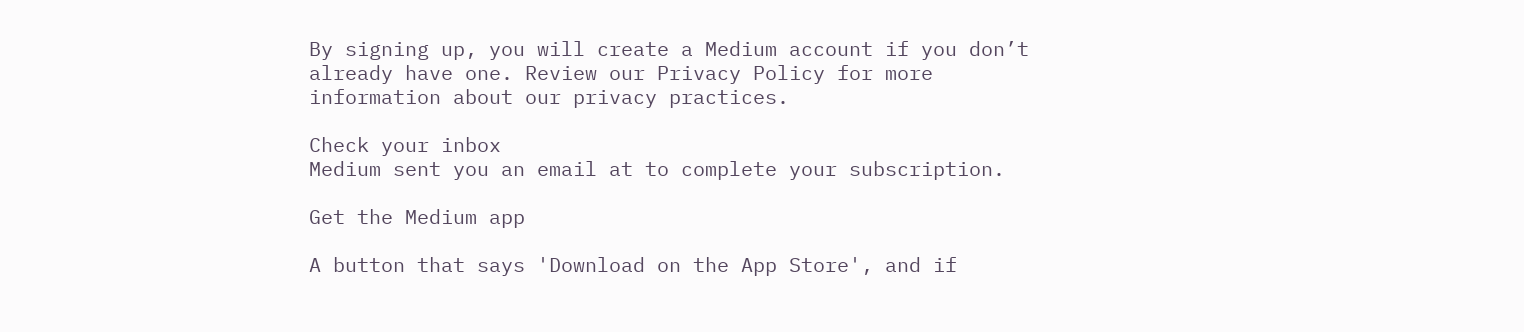By signing up, you will create a Medium account if you don’t already have one. Review our Privacy Policy for more information about our privacy practices.

Check your inbox
Medium sent you an email at to complete your subscription.

Get the Medium app

A button that says 'Download on the App Store', and if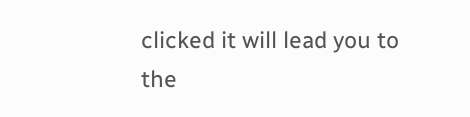clicked it will lead you to the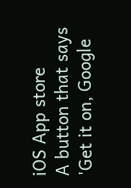iOS App store
A button that says 'Get it on, Google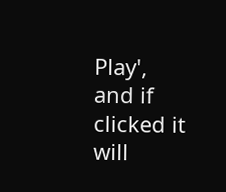Play', and if clicked it will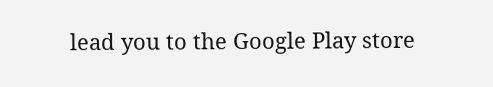lead you to the Google Play store